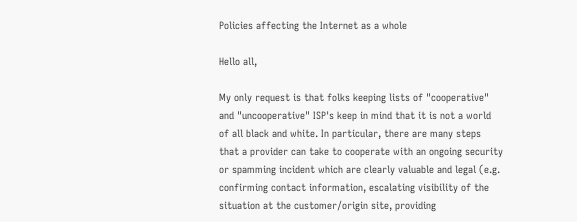Policies affecting the Internet as a whole

Hello all,

My only request is that folks keeping lists of "cooperative"
and "uncooperative" ISP's keep in mind that it is not a world
of all black and white. In particular, there are many steps
that a provider can take to cooperate with an ongoing security
or spamming incident which are clearly valuable and legal (e.g.
confirming contact information, escalating visibility of the
situation at the customer/origin site, providing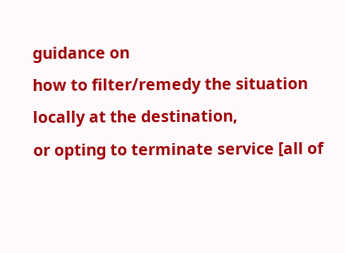guidance on
how to filter/remedy the situation locally at the destination,
or opting to terminate service [all of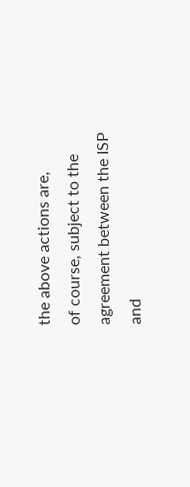the above actions are,
of course, subject to the agreement between the ISP and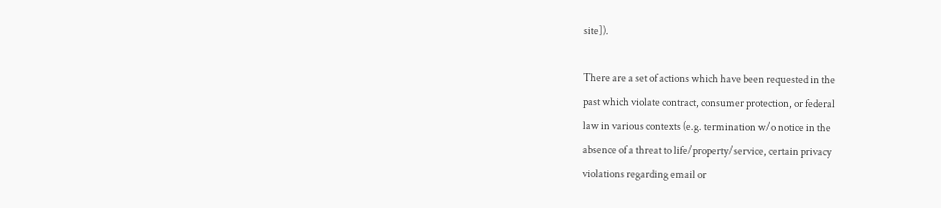site]).

There are a set of actions which have been requested in the
past which violate contract, consumer protection, or federal
law in various contexts (e.g. termination w/o notice in the
absence of a threat to life/property/service, certain privacy
violations regarding email or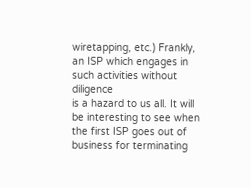wiretapping, etc.) Frankly,
an ISP which engages in such activities without diligence
is a hazard to us all. It will be interesting to see when
the first ISP goes out of business for terminating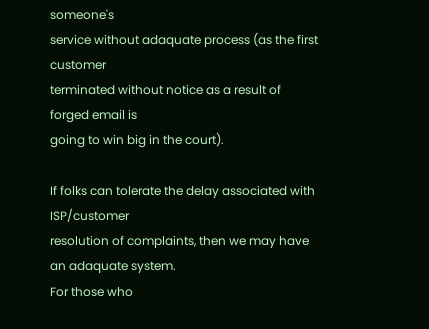someone's
service without adaquate process (as the first customer
terminated without notice as a result of forged email is
going to win big in the court).

If folks can tolerate the delay associated with ISP/customer
resolution of complaints, then we may have an adaquate system.
For those who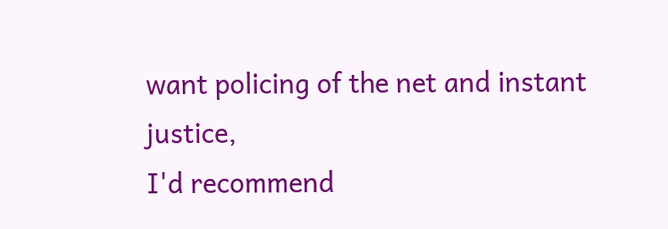want policing of the net and instant justice,
I'd recommend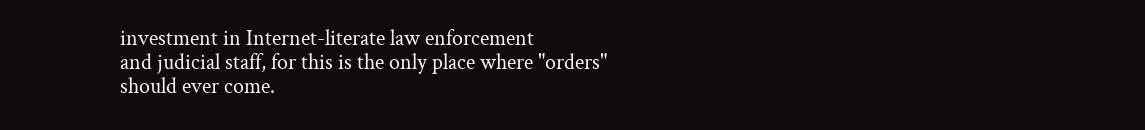investment in Internet-literate law enforcement
and judicial staff, for this is the only place where "orders"
should ever come.